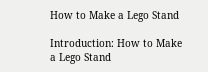How to Make a Lego Stand

Introduction: How to Make a Lego Stand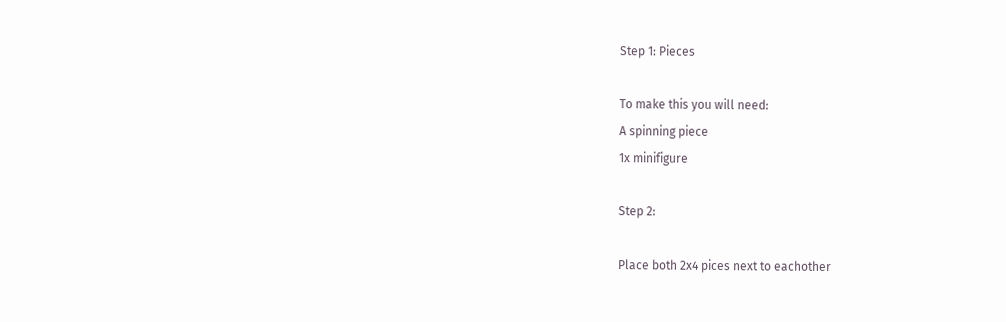Step 1: Pieces

To make this you will need:
A spinning piece
1x minifigure

Step 2:

Place both 2x4 pices next to eachother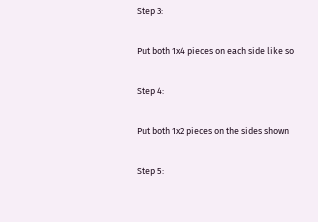Step 3:

Put both 1x4 pieces on each side like so

Step 4:

Put both 1x2 pieces on the sides shown

Step 5: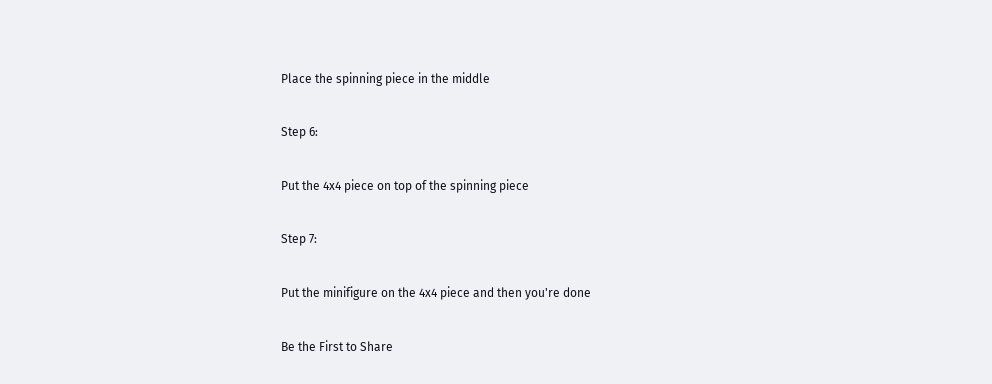Place the spinning piece in the middle

Step 6:

Put the 4x4 piece on top of the spinning piece

Step 7:

Put the minifigure on the 4x4 piece and then you're done

Be the First to Share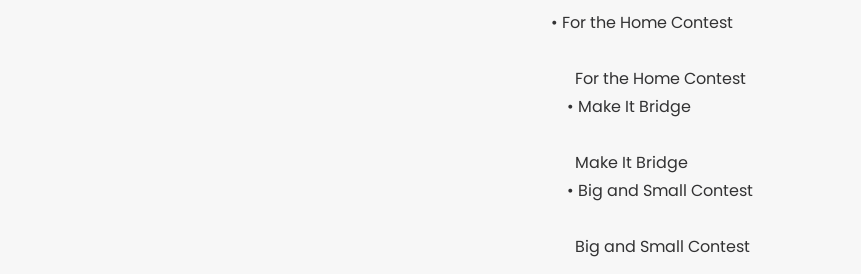• For the Home Contest

      For the Home Contest
    • Make It Bridge

      Make It Bridge
    • Big and Small Contest

      Big and Small Contest